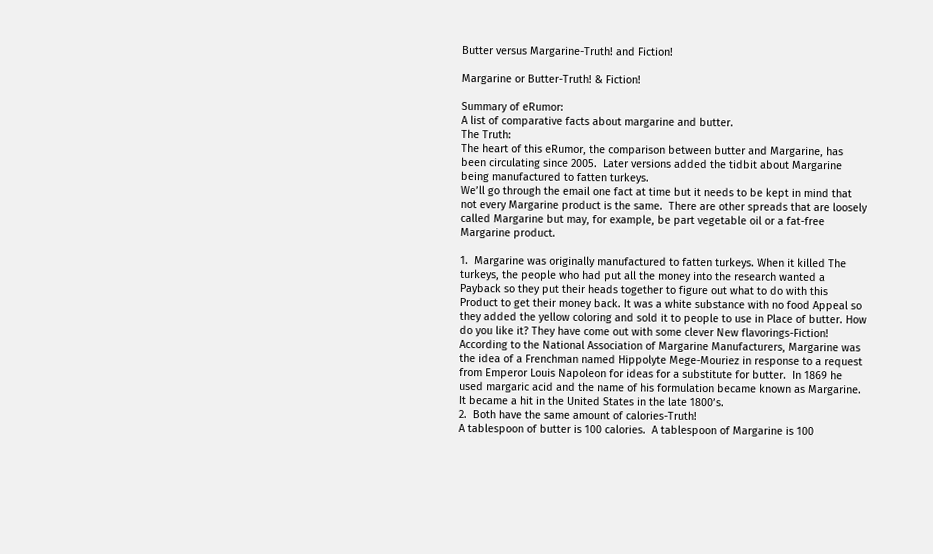Butter versus Margarine-Truth! and Fiction!

Margarine or Butter-Truth! & Fiction!

Summary of eRumor:
A list of comparative facts about margarine and butter.
The Truth:
The heart of this eRumor, the comparison between butter and Margarine, has been circulating since 2005.  Later versions added the tidbit about Margarine being manufactured to fatten turkeys.
We’ll go through the email one fact at time but it needs to be kept in mind that not every Margarine product is the same.  There are other spreads that are loosely called Margarine but may, for example, be part vegetable oil or a fat-free Margarine product.

1.  Margarine was originally manufactured to fatten turkeys. When it killed The turkeys, the people who had put all the money into the research wanted a Payback so they put their heads together to figure out what to do with this Product to get their money back. It was a white substance with no food Appeal so they added the yellow coloring and sold it to people to use in Place of butter. How do you like it? They have come out with some clever New flavorings-Fiction!
According to the National Association of Margarine Manufacturers, Margarine was the idea of a Frenchman named Hippolyte Mege-Mouriez in response to a request from Emperor Louis Napoleon for ideas for a substitute for butter.  In 1869 he used margaric acid and the name of his formulation became known as Margarine. It became a hit in the United States in the late 1800’s.
2.  Both have the same amount of calories-Truth!
A tablespoon of butter is 100 calories.  A tablespoon of Margarine is 100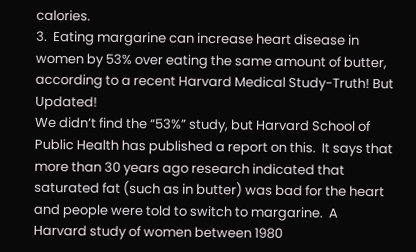calories.
3.  Eating margarine can increase heart disease in women by 53% over eating the same amount of butter, according to a recent Harvard Medical Study-Truth! But Updated!
We didn’t find the “53%” study, but Harvard School of Public Health has published a report on this.  It says that more than 30 years ago research indicated that saturated fat (such as in butter) was bad for the heart and people were told to switch to margarine.  A Harvard study of women between 1980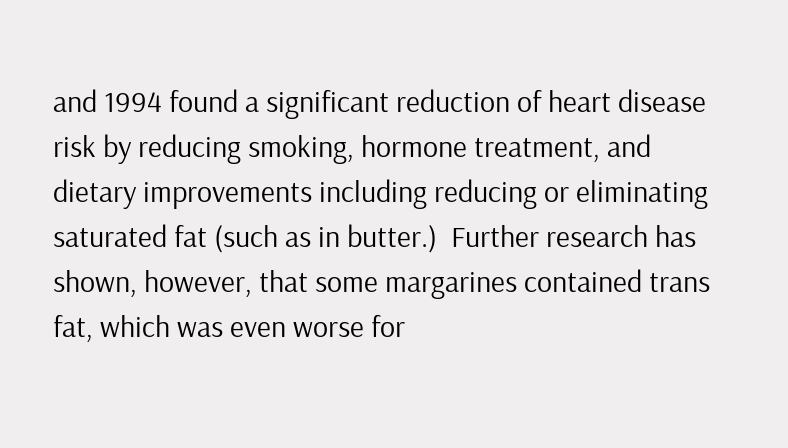and 1994 found a significant reduction of heart disease risk by reducing smoking, hormone treatment, and dietary improvements including reducing or eliminating saturated fat (such as in butter.)  Further research has shown, however, that some margarines contained trans fat, which was even worse for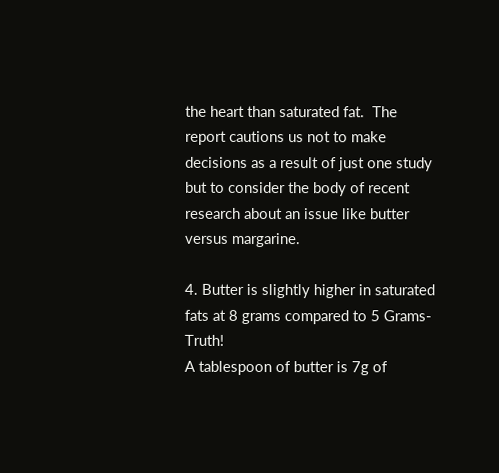the heart than saturated fat.  The report cautions us not to make decisions as a result of just one study but to consider the body of recent research about an issue like butter versus margarine.

4. Butter is slightly higher in saturated fats at 8 grams compared to 5 Grams-Truth!
A tablespoon of butter is 7g of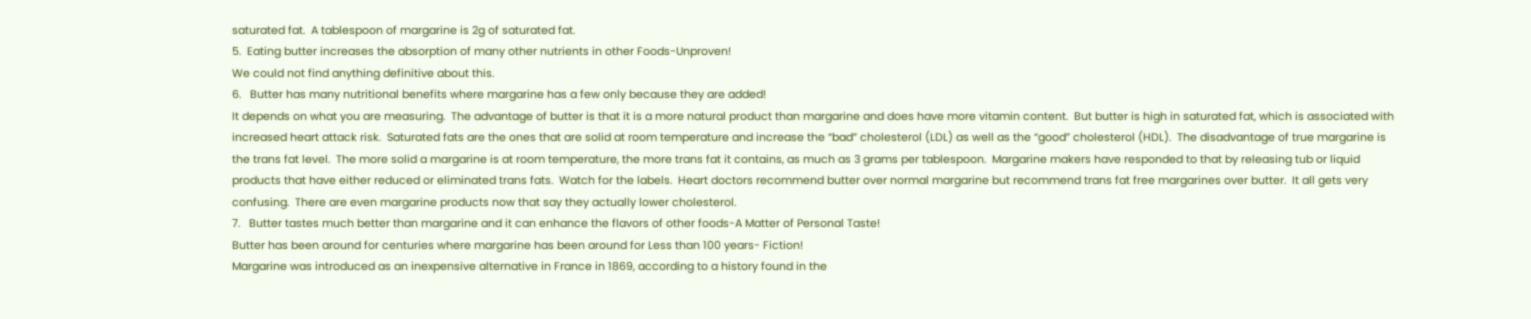saturated fat.  A tablespoon of margarine is 2g of saturated fat.
5.  Eating butter increases the absorption of many other nutrients in other Foods-Unproven!
We could not find anything definitive about this.
6.   Butter has many nutritional benefits where margarine has a few only because they are added!
It depends on what you are measuring.  The advantage of butter is that it is a more natural product than margarine and does have more vitamin content.  But butter is high in saturated fat, which is associated with increased heart attack risk.  Saturated fats are the ones that are solid at room temperature and increase the “bad” cholesterol (LDL) as well as the “good” cholesterol (HDL).  The disadvantage of true margarine is the trans fat level.  The more solid a margarine is at room temperature, the more trans fat it contains, as much as 3 grams per tablespoon.  Margarine makers have responded to that by releasing tub or liquid products that have either reduced or eliminated trans fats.  Watch for the labels.  Heart doctors recommend butter over normal margarine but recommend trans fat free margarines over butter.  It all gets very confusing.  There are even margarine products now that say they actually lower cholesterol.
7.   Butter tastes much better than margarine and it can enhance the flavors of other foods-A Matter of Personal Taste!
Butter has been around for centuries where margarine has been around for Less than 100 years- Fiction!
Margarine was introduced as an inexpensive alternative in France in 1869, according to a history found in the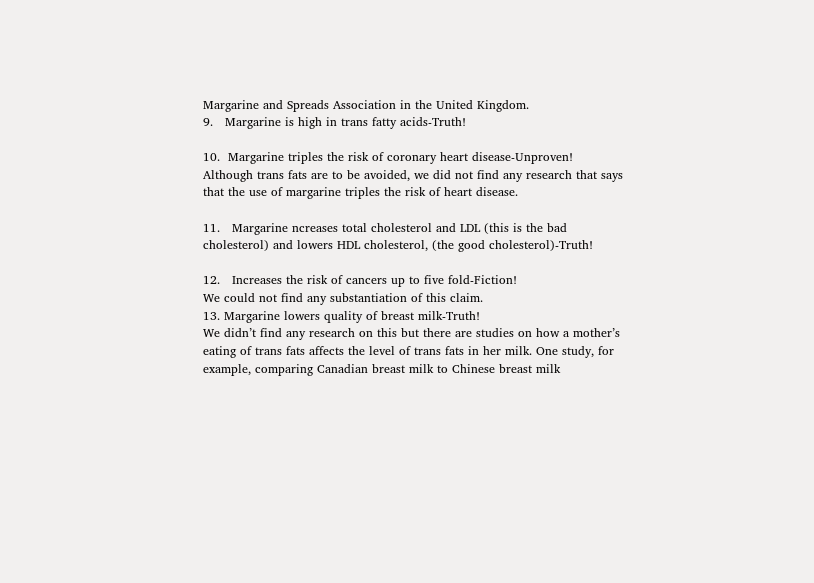Margarine and Spreads Association in the United Kingdom.
9.   Margarine is high in trans fatty acids-Truth!

10.  Margarine triples the risk of coronary heart disease-Unproven!
Although trans fats are to be avoided, we did not find any research that says that the use of margarine triples the risk of heart disease.

11.   Margarine ncreases total cholesterol and LDL (this is the bad cholesterol) and lowers HDL cholesterol, (the good cholesterol)-Truth!

12.   Increases the risk of cancers up to five fold-Fiction!
We could not find any substantiation of this claim.
13. Margarine lowers quality of breast milk-Truth!
We didn’t find any research on this but there are studies on how a mother’s eating of trans fats affects the level of trans fats in her milk. One study, for example, comparing Canadian breast milk to Chinese breast milk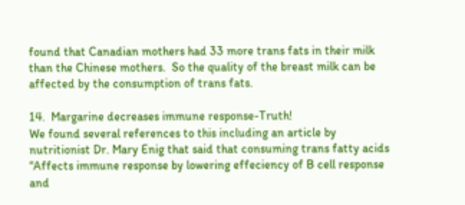found that Canadian mothers had 33 more trans fats in their milk than the Chinese mothers.  So the quality of the breast milk can be affected by the consumption of trans fats.

14.  Margarine decreases immune response-Truth!
We found several references to this including an article by nutritionist Dr. Mary Enig that said that consuming trans fatty acids “Affects immune response by lowering effeciency of B cell response and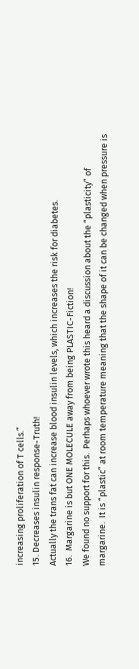increasing proliferation of T cells.”
15. Decreases insulin response-Truth!
Actually the trans fat can increase blood insulin levels, which increases the risk for diabetes.
16.  Margarine is but ONE MOLECULE away from being PLASTIC-Fiction!
We found no support for this.  Perhaps whoever wrote this heard a discussion about the “plasticity” of margarine.  It is “plastic” at room temperature meaning that the shape of it can be changed when pressure is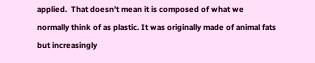applied.  That doesn’t mean it is composed of what we normally think of as plastic. It was originally made of animal fats but increasingly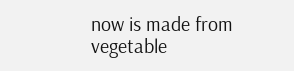now is made from vegetable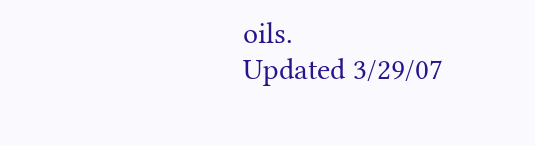oils.
Updated 3/29/07